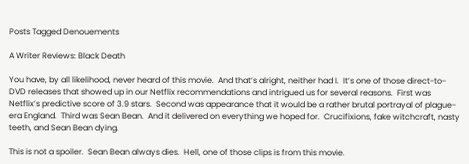Posts Tagged Denouements

A Writer Reviews: Black Death

You have, by all likelihood, never heard of this movie.  And that’s alright, neither had I.  It’s one of those direct-to-DVD releases that showed up in our Netflix recommendations and intrigued us for several reasons.  First was Netflix’s predictive score of 3.9 stars.  Second was appearance that it would be a rather brutal portrayal of plague-era England.  Third was Sean Bean.  And it delivered on everything we hoped for.  Crucifixions, fake witchcraft, nasty teeth, and Sean Bean dying.

This is not a spoiler.  Sean Bean always dies.  Hell, one of those clips is from this movie.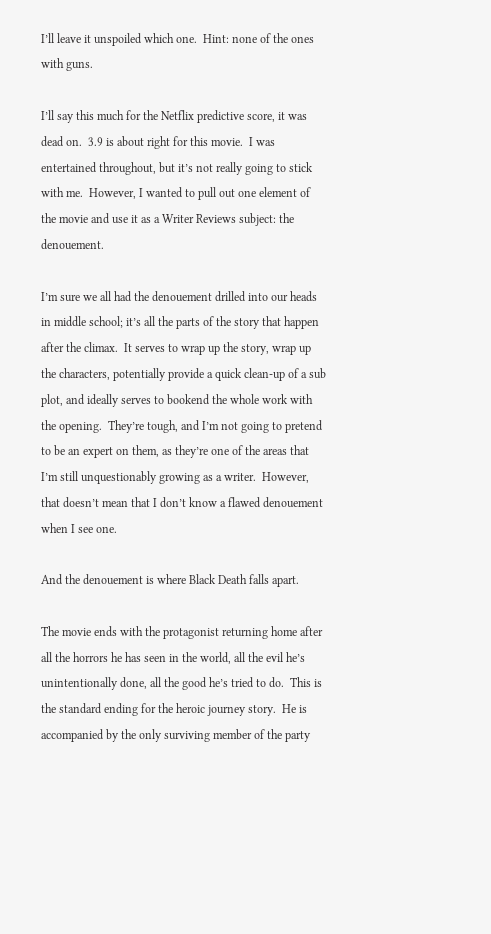I’ll leave it unspoiled which one.  Hint: none of the ones with guns.

I’ll say this much for the Netflix predictive score, it was dead on.  3.9 is about right for this movie.  I was entertained throughout, but it’s not really going to stick with me.  However, I wanted to pull out one element of the movie and use it as a Writer Reviews subject: the denouement.

I’m sure we all had the denouement drilled into our heads in middle school; it’s all the parts of the story that happen after the climax.  It serves to wrap up the story, wrap up the characters, potentially provide a quick clean-up of a sub plot, and ideally serves to bookend the whole work with the opening.  They’re tough, and I’m not going to pretend to be an expert on them, as they’re one of the areas that I’m still unquestionably growing as a writer.  However, that doesn’t mean that I don’t know a flawed denouement when I see one.

And the denouement is where Black Death falls apart.

The movie ends with the protagonist returning home after all the horrors he has seen in the world, all the evil he’s unintentionally done, all the good he’s tried to do.  This is the standard ending for the heroic journey story.  He is accompanied by the only surviving member of the party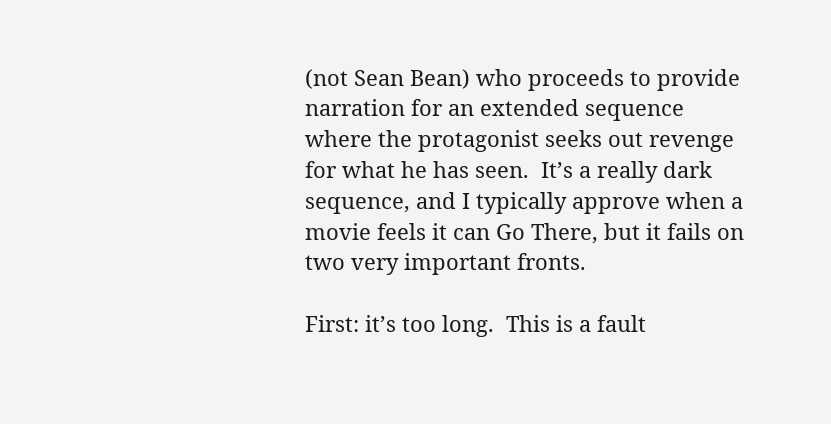(not Sean Bean) who proceeds to provide narration for an extended sequence where the protagonist seeks out revenge for what he has seen.  It’s a really dark sequence, and I typically approve when a movie feels it can Go There, but it fails on two very important fronts.

First: it’s too long.  This is a fault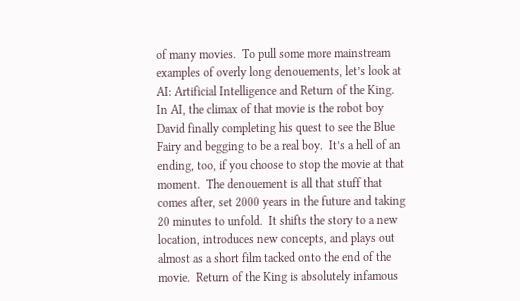of many movies.  To pull some more mainstream examples of overly long denouements, let’s look at AI: Artificial Intelligence and Return of the King.  In AI, the climax of that movie is the robot boy David finally completing his quest to see the Blue Fairy and begging to be a real boy.  It’s a hell of an ending, too, if you choose to stop the movie at that moment.  The denouement is all that stuff that comes after, set 2000 years in the future and taking 20 minutes to unfold.  It shifts the story to a new location, introduces new concepts, and plays out almost as a short film tacked onto the end of the movie.  Return of the King is absolutely infamous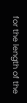for the length of the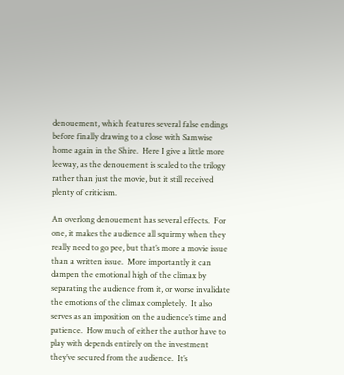denouement, which features several false endings before finally drawing to a close with Samwise home again in the Shire.  Here I give a little more leeway, as the denouement is scaled to the trilogy rather than just the movie, but it still received plenty of criticism.

An overlong denouement has several effects.  For one, it makes the audience all squirmy when they really need to go pee, but that’s more a movie issue than a written issue.  More importantly it can dampen the emotional high of the climax by separating the audience from it, or worse invalidate the emotions of the climax completely.  It also serves as an imposition on the audience’s time and patience.  How much of either the author have to play with depends entirely on the investment they’ve secured from the audience.  It’s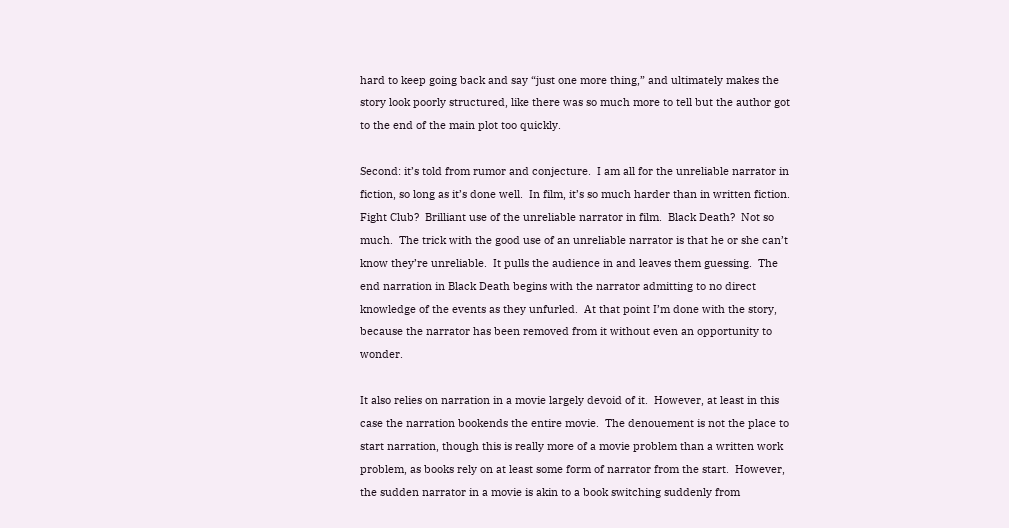hard to keep going back and say “just one more thing,” and ultimately makes the story look poorly structured, like there was so much more to tell but the author got to the end of the main plot too quickly.

Second: it’s told from rumor and conjecture.  I am all for the unreliable narrator in fiction, so long as it’s done well.  In film, it’s so much harder than in written fiction.  Fight Club?  Brilliant use of the unreliable narrator in film.  Black Death?  Not so much.  The trick with the good use of an unreliable narrator is that he or she can’t know they’re unreliable.  It pulls the audience in and leaves them guessing.  The end narration in Black Death begins with the narrator admitting to no direct knowledge of the events as they unfurled.  At that point I’m done with the story, because the narrator has been removed from it without even an opportunity to wonder.

It also relies on narration in a movie largely devoid of it.  However, at least in this case the narration bookends the entire movie.  The denouement is not the place to start narration, though this is really more of a movie problem than a written work problem, as books rely on at least some form of narrator from the start.  However, the sudden narrator in a movie is akin to a book switching suddenly from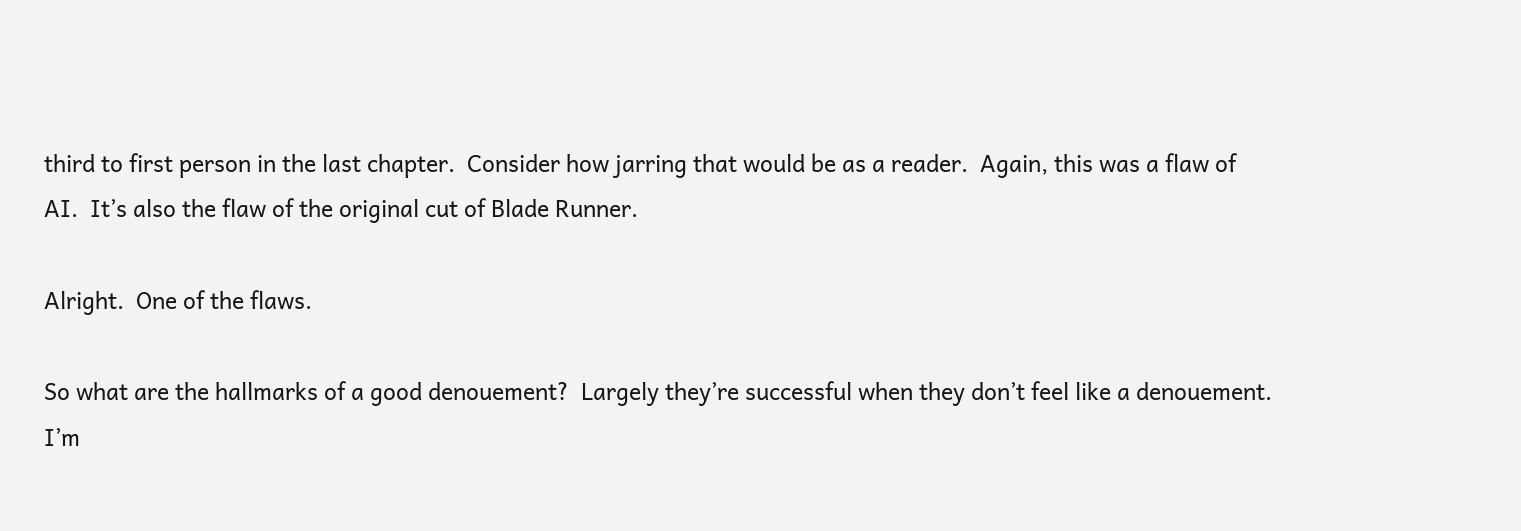third to first person in the last chapter.  Consider how jarring that would be as a reader.  Again, this was a flaw of AI.  It’s also the flaw of the original cut of Blade Runner.

Alright.  One of the flaws.

So what are the hallmarks of a good denouement?  Largely they’re successful when they don’t feel like a denouement.  I’m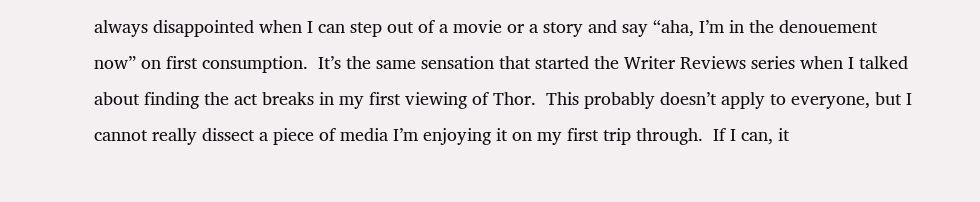always disappointed when I can step out of a movie or a story and say “aha, I’m in the denouement now” on first consumption.  It’s the same sensation that started the Writer Reviews series when I talked about finding the act breaks in my first viewing of Thor.  This probably doesn’t apply to everyone, but I cannot really dissect a piece of media I’m enjoying it on my first trip through.  If I can, it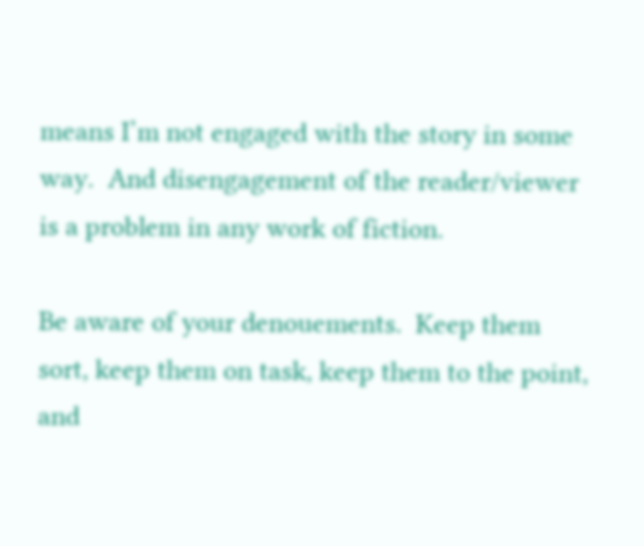means I’m not engaged with the story in some way.  And disengagement of the reader/viewer is a problem in any work of fiction.

Be aware of your denouements.  Keep them sort, keep them on task, keep them to the point, and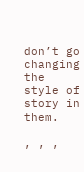don’t go changing the style of story in them.

, , ,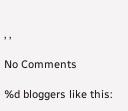, ,

No Comments

%d bloggers like this: